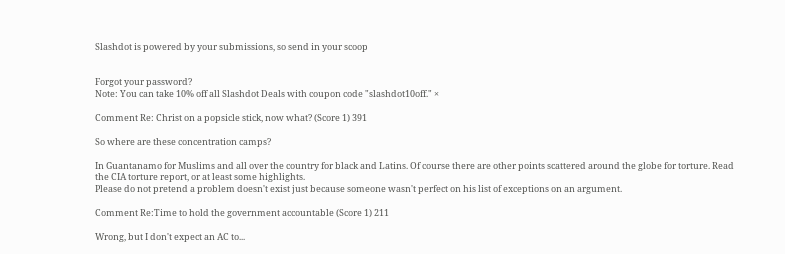Slashdot is powered by your submissions, so send in your scoop


Forgot your password?
Note: You can take 10% off all Slashdot Deals with coupon code "slashdot10off." ×

Comment Re: Christ on a popsicle stick, now what? (Score 1) 391

So where are these concentration camps?

In Guantanamo for Muslims and all over the country for black and Latins. Of course there are other points scattered around the globe for torture. Read the CIA torture report, or at least some highlights.
Please do not pretend a problem doesn't exist just because someone wasn't perfect on his list of exceptions on an argument.

Comment Re:Time to hold the government accountable (Score 1) 211

Wrong, but I don't expect an AC to...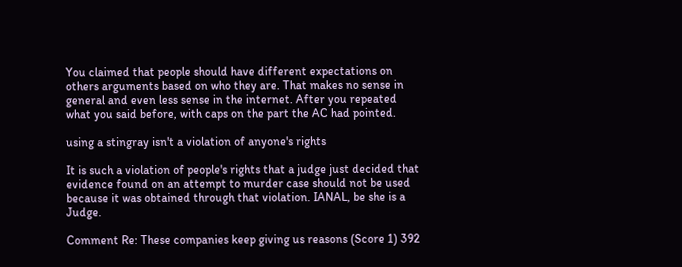You claimed that people should have different expectations on others arguments based on who they are. That makes no sense in general and even less sense in the internet. After you repeated what you said before, with caps on the part the AC had pointed.

using a stingray isn't a violation of anyone's rights

It is such a violation of people's rights that a judge just decided that evidence found on an attempt to murder case should not be used because it was obtained through that violation. IANAL, be she is a Judge.

Comment Re: These companies keep giving us reasons (Score 1) 392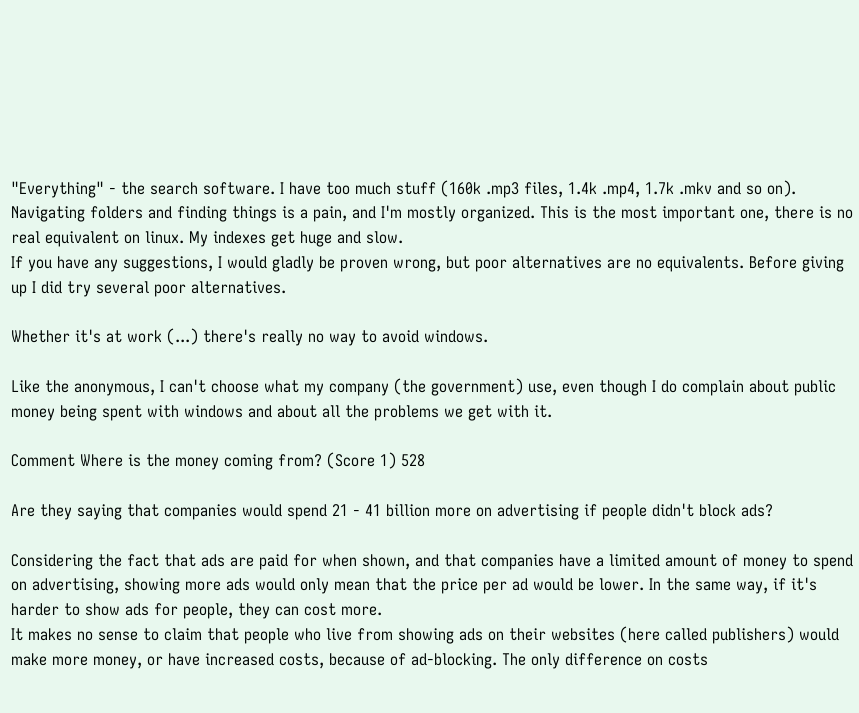"Everything" - the search software. I have too much stuff (160k .mp3 files, 1.4k .mp4, 1.7k .mkv and so on). Navigating folders and finding things is a pain, and I'm mostly organized. This is the most important one, there is no real equivalent on linux. My indexes get huge and slow.
If you have any suggestions, I would gladly be proven wrong, but poor alternatives are no equivalents. Before giving up I did try several poor alternatives.

Whether it's at work (...) there's really no way to avoid windows.

Like the anonymous, I can't choose what my company (the government) use, even though I do complain about public money being spent with windows and about all the problems we get with it.

Comment Where is the money coming from? (Score 1) 528

Are they saying that companies would spend 21 - 41 billion more on advertising if people didn't block ads?

Considering the fact that ads are paid for when shown, and that companies have a limited amount of money to spend on advertising, showing more ads would only mean that the price per ad would be lower. In the same way, if it's harder to show ads for people, they can cost more.
It makes no sense to claim that people who live from showing ads on their websites (here called publishers) would make more money, or have increased costs, because of ad-blocking. The only difference on costs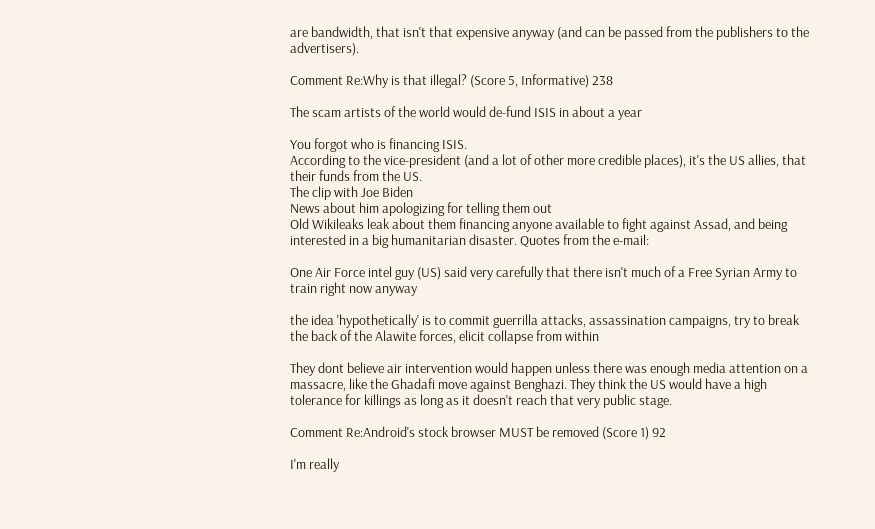are bandwidth, that isn't that expensive anyway (and can be passed from the publishers to the advertisers).

Comment Re:Why is that illegal? (Score 5, Informative) 238

The scam artists of the world would de-fund ISIS in about a year

You forgot who is financing ISIS.
According to the vice-president (and a lot of other more credible places), it's the US allies, that their funds from the US.
The clip with Joe Biden
News about him apologizing for telling them out
Old Wikileaks leak about them financing anyone available to fight against Assad, and being interested in a big humanitarian disaster. Quotes from the e-mail:

One Air Force intel guy (US) said very carefully that there isn't much of a Free Syrian Army to train right now anyway

the idea 'hypothetically' is to commit guerrilla attacks, assassination campaigns, try to break the back of the Alawite forces, elicit collapse from within

They dont believe air intervention would happen unless there was enough media attention on a massacre, like the Ghadafi move against Benghazi. They think the US would have a high tolerance for killings as long as it doesn't reach that very public stage.

Comment Re:Android's stock browser MUST be removed (Score 1) 92

I'm really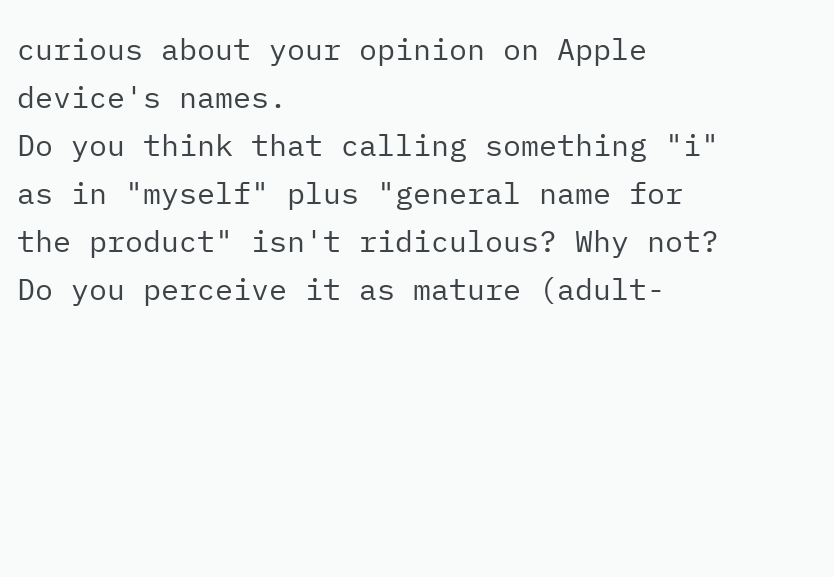curious about your opinion on Apple device's names.
Do you think that calling something "i" as in "myself" plus "general name for the product" isn't ridiculous? Why not? Do you perceive it as mature (adult-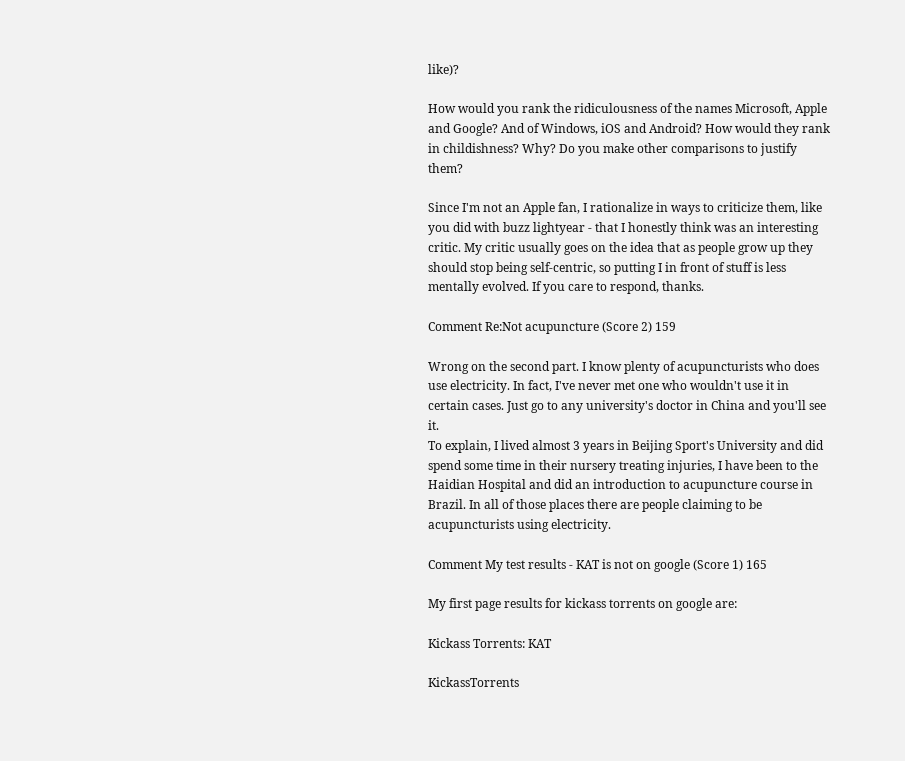like)?

How would you rank the ridiculousness of the names Microsoft, Apple and Google? And of Windows, iOS and Android? How would they rank in childishness? Why? Do you make other comparisons to justify them?

Since I'm not an Apple fan, I rationalize in ways to criticize them, like you did with buzz lightyear - that I honestly think was an interesting critic. My critic usually goes on the idea that as people grow up they should stop being self-centric, so putting I in front of stuff is less mentally evolved. If you care to respond, thanks.

Comment Re:Not acupuncture (Score 2) 159

Wrong on the second part. I know plenty of acupuncturists who does use electricity. In fact, I've never met one who wouldn't use it in certain cases. Just go to any university's doctor in China and you'll see it.
To explain, I lived almost 3 years in Beijing Sport's University and did spend some time in their nursery treating injuries, I have been to the Haidian Hospital and did an introduction to acupuncture course in Brazil. In all of those places there are people claiming to be acupuncturists using electricity.

Comment My test results - KAT is not on google (Score 1) 165

My first page results for kickass torrents on google are:

Kickass Torrents: KAT

KickassTorrents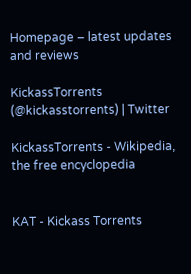Homepage – latest updates and reviews

KickassTorrents (@kickasstorrents) | Twitter

KickassTorrents - Wikipedia, the free encyclopedia


KAT - Kickass Torrents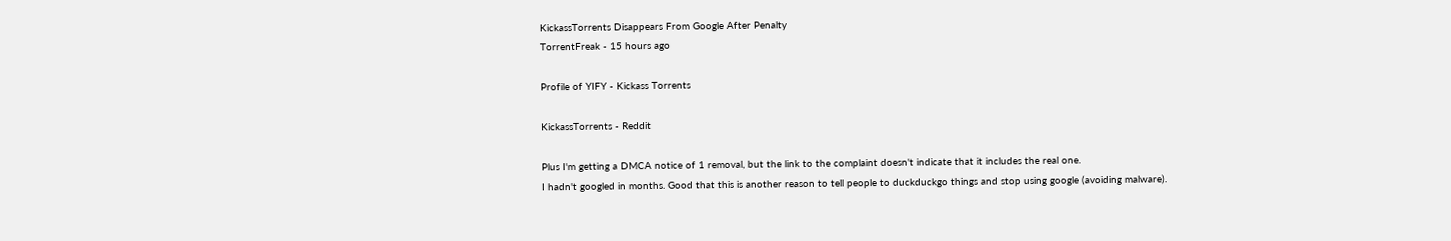KickassTorrents Disappears From Google After Penalty
TorrentFreak - 15 hours ago

Profile of YIFY - Kickass Torrents

KickassTorrents - Reddit

Plus I'm getting a DMCA notice of 1 removal, but the link to the complaint doesn't indicate that it includes the real one.
I hadn't googled in months. Good that this is another reason to tell people to duckduckgo things and stop using google (avoiding malware).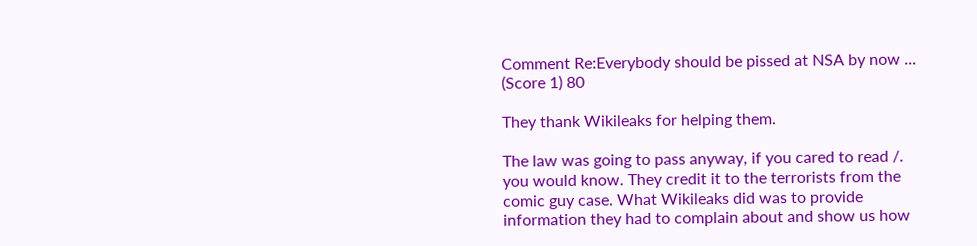Comment Re:Everybody should be pissed at NSA by now ... (Score 1) 80

They thank Wikileaks for helping them.

The law was going to pass anyway, if you cared to read /. you would know. They credit it to the terrorists from the comic guy case. What Wikileaks did was to provide information they had to complain about and show us how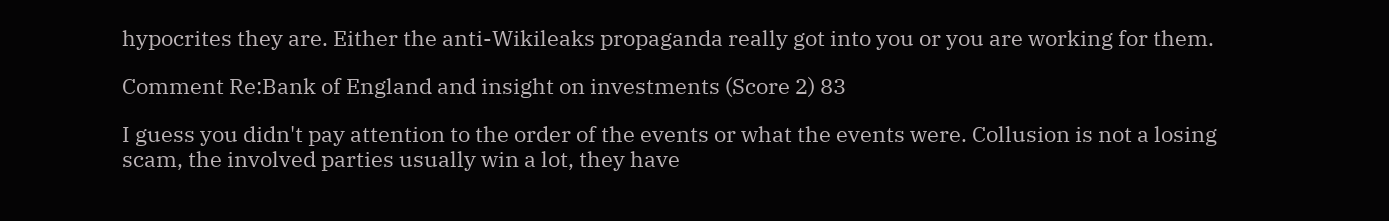hypocrites they are. Either the anti-Wikileaks propaganda really got into you or you are working for them.

Comment Re:Bank of England and insight on investments (Score 2) 83

I guess you didn't pay attention to the order of the events or what the events were. Collusion is not a losing scam, the involved parties usually win a lot, they have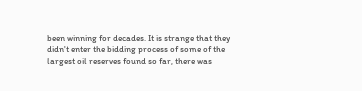been winning for decades. It is strange that they didn't enter the bidding process of some of the largest oil reserves found so far, there was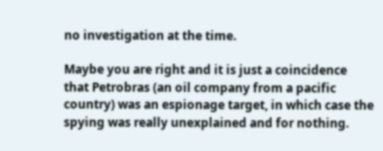no investigation at the time.

Maybe you are right and it is just a coincidence that Petrobras (an oil company from a pacific country) was an espionage target, in which case the spying was really unexplained and for nothing.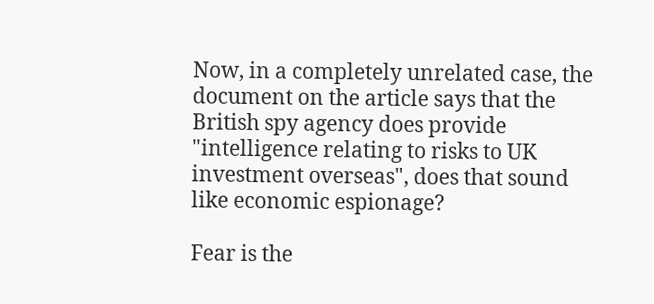Now, in a completely unrelated case, the document on the article says that the British spy agency does provide "intelligence relating to risks to UK investment overseas", does that sound like economic espionage?

Fear is the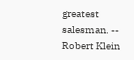greatest salesman. -- Robert Klein